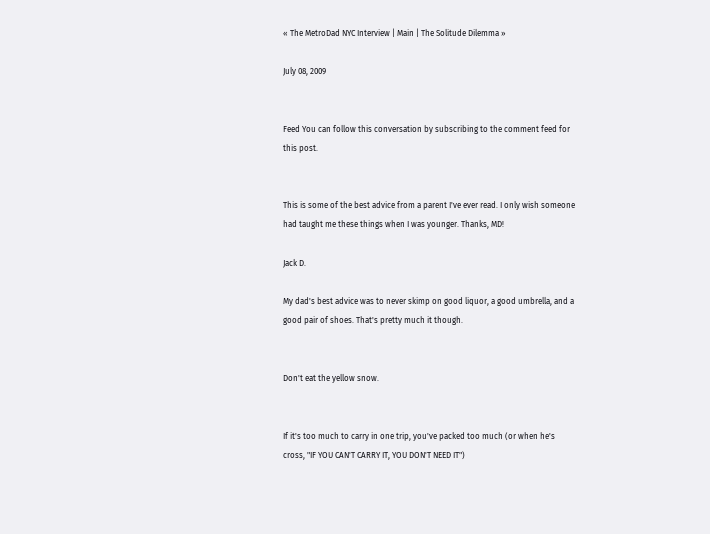« The MetroDad NYC Interview | Main | The Solitude Dilemma »

July 08, 2009


Feed You can follow this conversation by subscribing to the comment feed for this post.


This is some of the best advice from a parent I've ever read. I only wish someone had taught me these things when I was younger. Thanks, MD!

Jack D.

My dad's best advice was to never skimp on good liquor, a good umbrella, and a good pair of shoes. That's pretty much it though.


Don't eat the yellow snow.


If it's too much to carry in one trip, you've packed too much (or when he's cross, "IF YOU CAN'T CARRY IT, YOU DON'T NEED IT")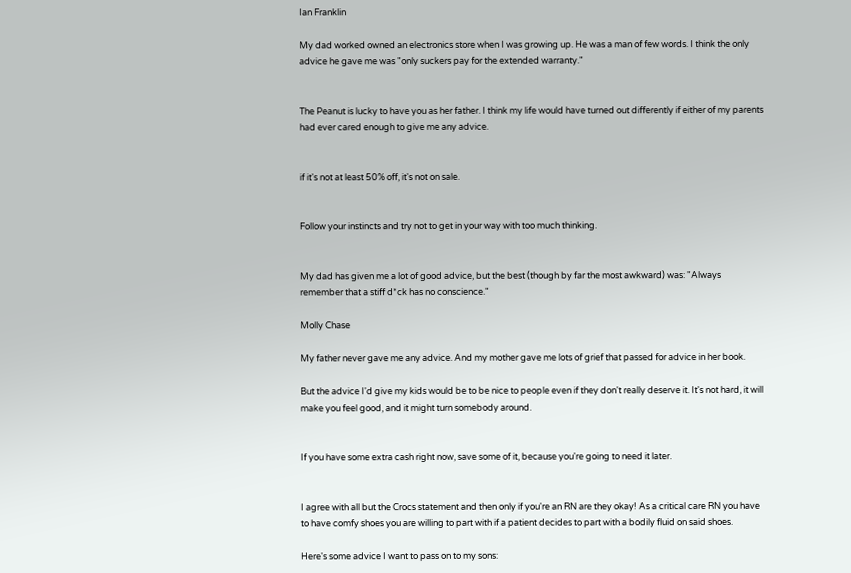Ian Franklin

My dad worked owned an electronics store when I was growing up. He was a man of few words. I think the only advice he gave me was "only suckers pay for the extended warranty."


The Peanut is lucky to have you as her father. I think my life would have turned out differently if either of my parents had ever cared enough to give me any advice.


if it's not at least 50% off, it's not on sale.


Follow your instincts and try not to get in your way with too much thinking.


My dad has given me a lot of good advice, but the best (though by far the most awkward) was: "Always remember that a stiff d*ck has no conscience."

Molly Chase

My father never gave me any advice. And my mother gave me lots of grief that passed for advice in her book.

But the advice I'd give my kids would be to be nice to people even if they don't really deserve it. It's not hard, it will make you feel good, and it might turn somebody around.


If you have some extra cash right now, save some of it, because you're going to need it later.


I agree with all but the Crocs statement and then only if you're an RN are they okay! As a critical care RN you have to have comfy shoes you are willing to part with if a patient decides to part with a bodily fluid on said shoes.

Here's some advice I want to pass on to my sons: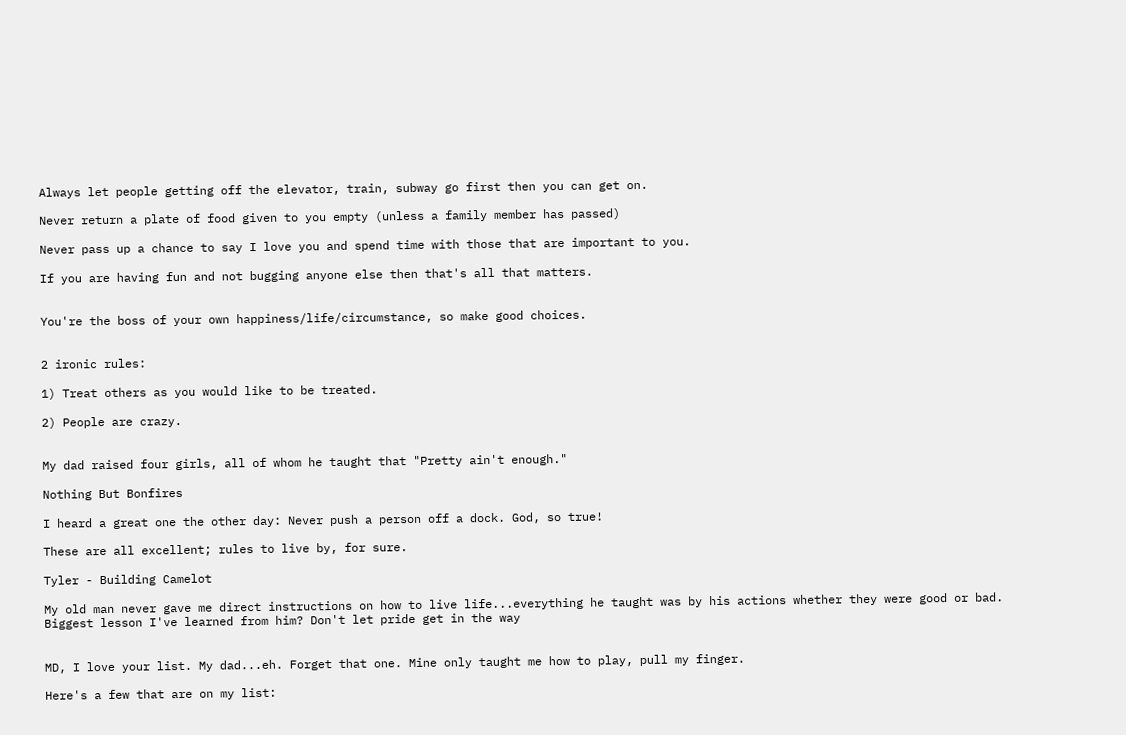Always let people getting off the elevator, train, subway go first then you can get on.

Never return a plate of food given to you empty (unless a family member has passed)

Never pass up a chance to say I love you and spend time with those that are important to you.

If you are having fun and not bugging anyone else then that's all that matters.


You're the boss of your own happiness/life/circumstance, so make good choices.


2 ironic rules:

1) Treat others as you would like to be treated.

2) People are crazy.


My dad raised four girls, all of whom he taught that "Pretty ain't enough."

Nothing But Bonfires

I heard a great one the other day: Never push a person off a dock. God, so true!

These are all excellent; rules to live by, for sure.

Tyler - Building Camelot

My old man never gave me direct instructions on how to live life...everything he taught was by his actions whether they were good or bad. Biggest lesson I've learned from him? Don't let pride get in the way


MD, I love your list. My dad...eh. Forget that one. Mine only taught me how to play, pull my finger.

Here's a few that are on my list: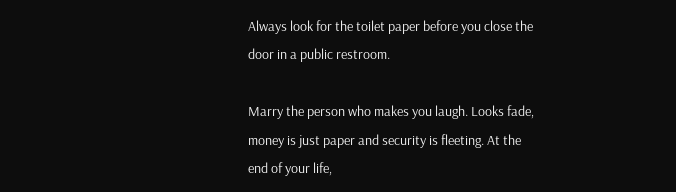Always look for the toilet paper before you close the door in a public restroom.

Marry the person who makes you laugh. Looks fade, money is just paper and security is fleeting. At the end of your life,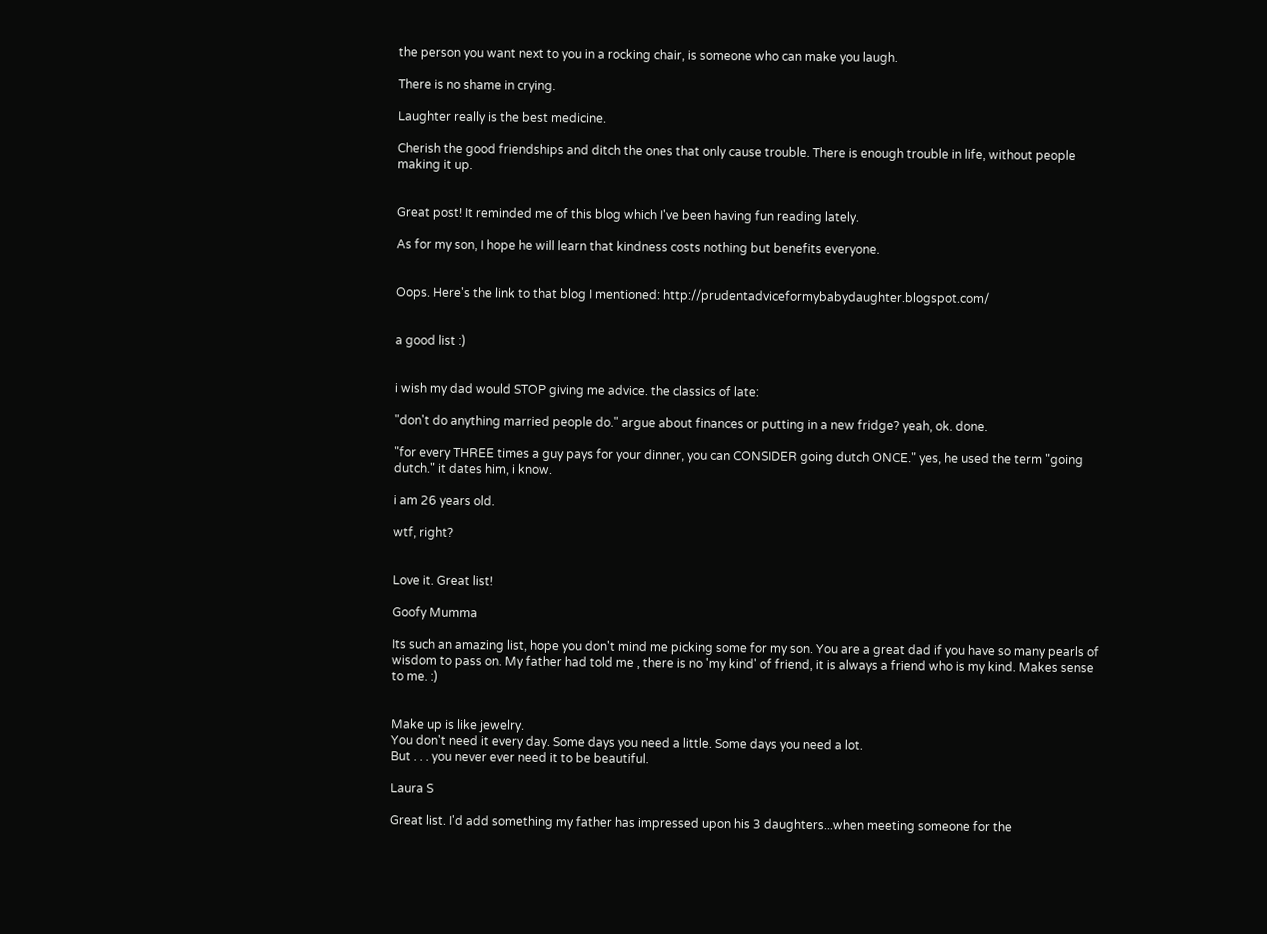the person you want next to you in a rocking chair, is someone who can make you laugh.

There is no shame in crying.

Laughter really is the best medicine.

Cherish the good friendships and ditch the ones that only cause trouble. There is enough trouble in life, without people making it up.


Great post! It reminded me of this blog which I've been having fun reading lately.

As for my son, I hope he will learn that kindness costs nothing but benefits everyone.


Oops. Here's the link to that blog I mentioned: http://prudentadviceformybabydaughter.blogspot.com/


a good list :)


i wish my dad would STOP giving me advice. the classics of late:

"don't do anything married people do." argue about finances or putting in a new fridge? yeah, ok. done.

"for every THREE times a guy pays for your dinner, you can CONSIDER going dutch ONCE." yes, he used the term "going dutch." it dates him, i know.

i am 26 years old.

wtf, right?


Love it. Great list!

Goofy Mumma

Its such an amazing list, hope you don't mind me picking some for my son. You are a great dad if you have so many pearls of wisdom to pass on. My father had told me , there is no 'my kind' of friend, it is always a friend who is my kind. Makes sense to me. :)


Make up is like jewelry.
You don't need it every day. Some days you need a little. Some days you need a lot.
But . . . you never ever need it to be beautiful.

Laura S

Great list. I'd add something my father has impressed upon his 3 daughters...when meeting someone for the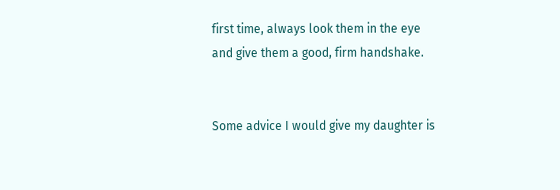first time, always look them in the eye and give them a good, firm handshake.


Some advice I would give my daughter is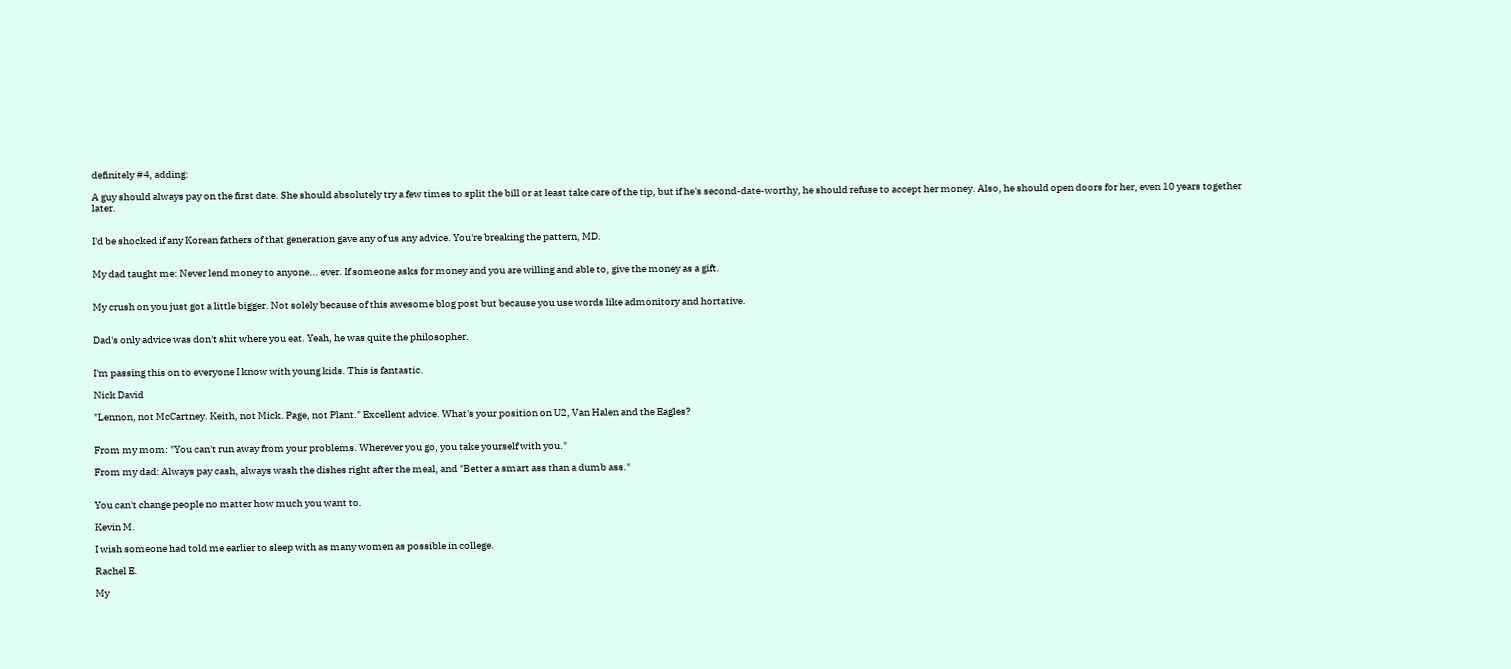definitely #4, adding:

A guy should always pay on the first date. She should absolutely try a few times to split the bill or at least take care of the tip, but if he's second-date-worthy, he should refuse to accept her money. Also, he should open doors for her, even 10 years together later.


I'd be shocked if any Korean fathers of that generation gave any of us any advice. You're breaking the pattern, MD.


My dad taught me: Never lend money to anyone... ever. If someone asks for money and you are willing and able to, give the money as a gift.


My crush on you just got a little bigger. Not solely because of this awesome blog post but because you use words like admonitory and hortative.


Dad's only advice was don't shit where you eat. Yeah, he was quite the philosopher.


I'm passing this on to everyone I know with young kids. This is fantastic.

Nick David

"Lennon, not McCartney. Keith, not Mick. Page, not Plant." Excellent advice. What's your position on U2, Van Halen and the Eagles?


From my mom: "You can't run away from your problems. Wherever you go, you take yourself with you."

From my dad: Always pay cash, always wash the dishes right after the meal, and "Better a smart ass than a dumb ass."


You can't change people no matter how much you want to.

Kevin M.

I wish someone had told me earlier to sleep with as many women as possible in college.

Rachel E.

My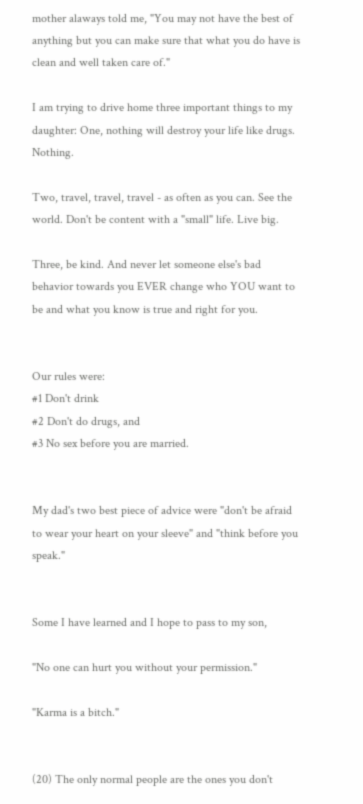mother alaways told me, "You may not have the best of anything but you can make sure that what you do have is clean and well taken care of."

I am trying to drive home three important things to my daughter: One, nothing will destroy your life like drugs. Nothing.

Two, travel, travel, travel - as often as you can. See the world. Don't be content with a "small" life. Live big.

Three, be kind. And never let someone else's bad behavior towards you EVER change who YOU want to be and what you know is true and right for you.


Our rules were:
#1 Don't drink
#2 Don't do drugs, and
#3 No sex before you are married.


My dad's two best piece of advice were "don't be afraid to wear your heart on your sleeve" and "think before you speak."


Some I have learned and I hope to pass to my son,

"No one can hurt you without your permission."

"Karma is a bitch."


(20) The only normal people are the ones you don't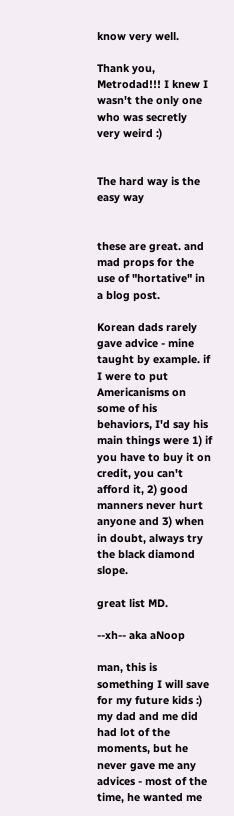know very well.

Thank you, Metrodad!!! I knew I wasn't the only one who was secretly very weird :)


The hard way is the easy way


these are great. and mad props for the use of "hortative" in a blog post.

Korean dads rarely gave advice - mine taught by example. if I were to put Americanisms on some of his behaviors, I'd say his main things were 1) if you have to buy it on credit, you can't afford it, 2) good manners never hurt anyone and 3) when in doubt, always try the black diamond slope.

great list MD.

--xh-- aka aNoop

man, this is something I will save for my future kids :)
my dad and me did had lot of the moments, but he never gave me any advices - most of the time, he wanted me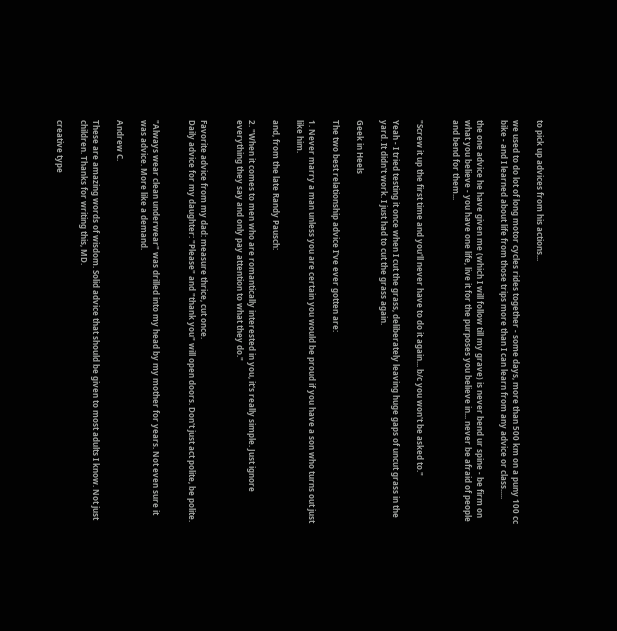to pick up advices from his actions...

we used to do lot of long motor cycles rides together - some days, more than 500 km on a puny 100 cc bike - and I learned about life from those trips more than I can learn from any advice or class.....

the one advice he have given me (which I will follow till my grave) is never bend ur spine - be firm on what you believe - you have one life, live it for the purposes you believe in... never be afraid of people and bend for them...


"Screw it up the first time and you'll never have to do it again... b/c you won't be asked to."

Yeah - I tried testing it once when I cut the grass, deliberately leaving huge gaps of uncut grass in the yard. It didn't work. I just had to cut the grass again.

Geek in Heels

The two best relationship advice I've ever gotten are:

1. Never marry a man unless you are certain you would be proud if you have a son who turns out just like him.

and, from the late Randy Pausch:

2. "When it comes to men who are romantically interested in you, it's really simple. Just ignore everything they say and only pay attention to what they do."


Favorite advice from my dad: measure thrice, cut once.
Daily advice for my daughter: "Please" and "thank you" will open doors. Don't just act polite, be polite.


"Always wear clean underwear" was drilled into my head by my mother for years. Not even sure it was advice. More like a demand.

Andrew C.

These are amazing words of wisdom. Solid advice that should be given to most adults I know. Not just children. Thanks for writing this, MD.

creative type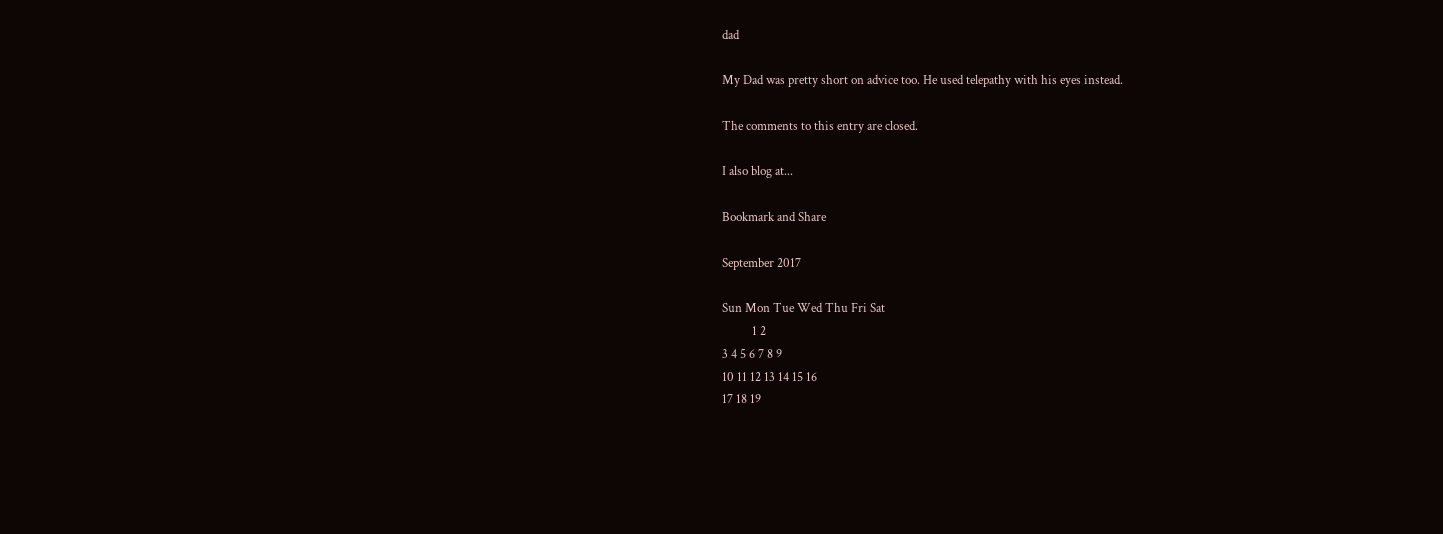dad

My Dad was pretty short on advice too. He used telepathy with his eyes instead.

The comments to this entry are closed.

I also blog at...

Bookmark and Share

September 2017

Sun Mon Tue Wed Thu Fri Sat
          1 2
3 4 5 6 7 8 9
10 11 12 13 14 15 16
17 18 19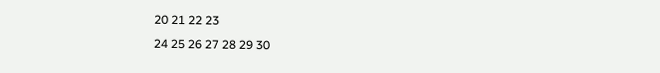20 21 22 23
24 25 26 27 28 29 30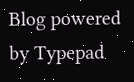Blog powered by Typepad